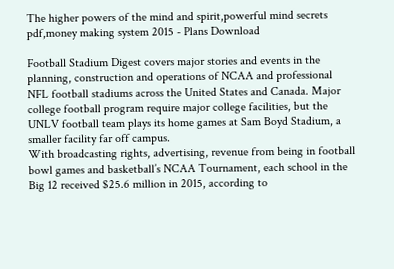The higher powers of the mind and spirit,powerful mind secrets pdf,money making system 2015 - Plans Download

Football Stadium Digest covers major stories and events in the planning, construction and operations of NCAA and professional NFL football stadiums across the United States and Canada. Major college football program require major college facilities, but the UNLV football team plays its home games at Sam Boyd Stadium, a smaller facility far off campus.
With broadcasting rights, advertising, revenue from being in football bowl games and basketball’s NCAA Tournament, each school in the Big 12 received $25.6 million in 2015, according to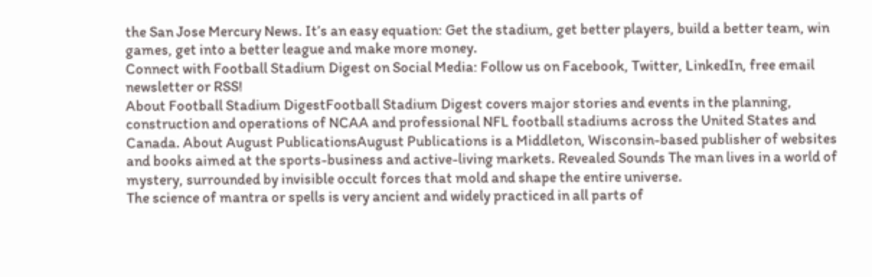the San Jose Mercury News. It’s an easy equation: Get the stadium, get better players, build a better team, win games, get into a better league and make more money.
Connect with Football Stadium Digest on Social Media: Follow us on Facebook, Twitter, LinkedIn, free email newsletter or RSS!
About Football Stadium DigestFootball Stadium Digest covers major stories and events in the planning, construction and operations of NCAA and professional NFL football stadiums across the United States and Canada. About August PublicationsAugust Publications is a Middleton, Wisconsin-based publisher of websites and books aimed at the sports-business and active-living markets. Revealed Sounds The man lives in a world of mystery, surrounded by invisible occult forces that mold and shape the entire universe.
The science of mantra or spells is very ancient and widely practiced in all parts of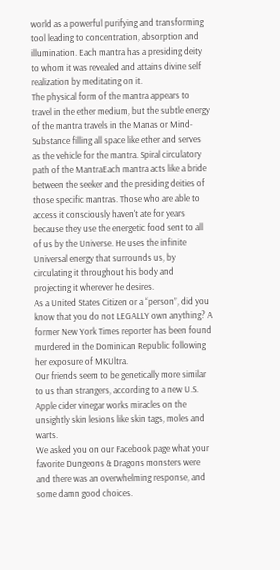world as a powerful purifying and transforming tool leading to concentration, absorption and illumination. Each mantra has a presiding deity to whom it was revealed and attains divine self realization by meditating on it.
The physical form of the mantra appears to travel in the ether medium, but the subtle energy of the mantra travels in the Manas or Mind-Substance filling all space like ether and serves as the vehicle for the mantra. Spiral circulatory path of the MantraEach mantra acts like a bride between the seeker and the presiding deities of those specific mantras. Those who are able to access it consciously haven't ate for years because they use the energetic food sent to all of us by the Universe. He uses the infinite Universal energy that surrounds us, by circulating it throughout his body and projecting it wherever he desires.
As a United States Citizen or a “person”, did you know that you do not LEGALLY own anything? A former New York Times reporter has been found murdered in the Dominican Republic following her exposure of MKUltra.
Our friends seem to be genetically more similar to us than strangers, according to a new U.S.
Apple cider vinegar works miracles on the unsightly skin lesions like skin tags, moles and warts.
We asked you on our Facebook page what your favorite Dungeons & Dragons monsters were and there was an overwhelming response, and some damn good choices.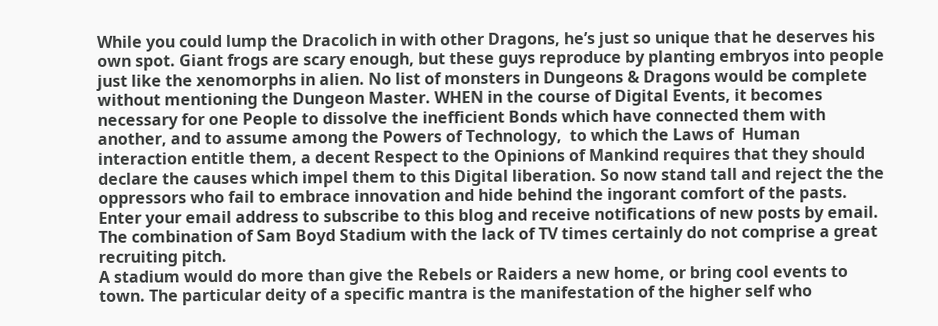While you could lump the Dracolich in with other Dragons, he’s just so unique that he deserves his own spot. Giant frogs are scary enough, but these guys reproduce by planting embryos into people just like the xenomorphs in alien. No list of monsters in Dungeons & Dragons would be complete without mentioning the Dungeon Master. WHEN in the course of Digital Events, it becomes necessary for one People to dissolve the inefficient Bonds which have connected them with another, and to assume among the Powers of Technology,  to which the Laws of  Human interaction entitle them, a decent Respect to the Opinions of Mankind requires that they should declare the causes which impel them to this Digital liberation. So now stand tall and reject the the oppressors who fail to embrace innovation and hide behind the ingorant comfort of the pasts. Enter your email address to subscribe to this blog and receive notifications of new posts by email. The combination of Sam Boyd Stadium with the lack of TV times certainly do not comprise a great recruiting pitch.
A stadium would do more than give the Rebels or Raiders a new home, or bring cool events to town. The particular deity of a specific mantra is the manifestation of the higher self who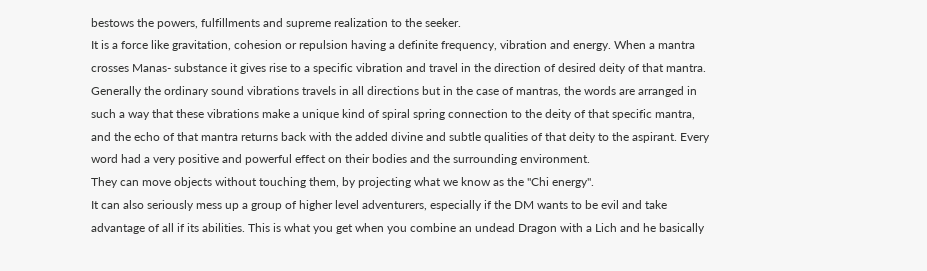bestows the powers, fulfillments and supreme realization to the seeker.
It is a force like gravitation, cohesion or repulsion having a definite frequency, vibration and energy. When a mantra crosses Manas- substance it gives rise to a specific vibration and travel in the direction of desired deity of that mantra. Generally the ordinary sound vibrations travels in all directions but in the case of mantras, the words are arranged in such a way that these vibrations make a unique kind of spiral spring connection to the deity of that specific mantra, and the echo of that mantra returns back with the added divine and subtle qualities of that deity to the aspirant. Every word had a very positive and powerful effect on their bodies and the surrounding environment.
They can move objects without touching them, by projecting what we know as the "Chi energy".
It can also seriously mess up a group of higher level adventurers, especially if the DM wants to be evil and take advantage of all if its abilities. This is what you get when you combine an undead Dragon with a Lich and he basically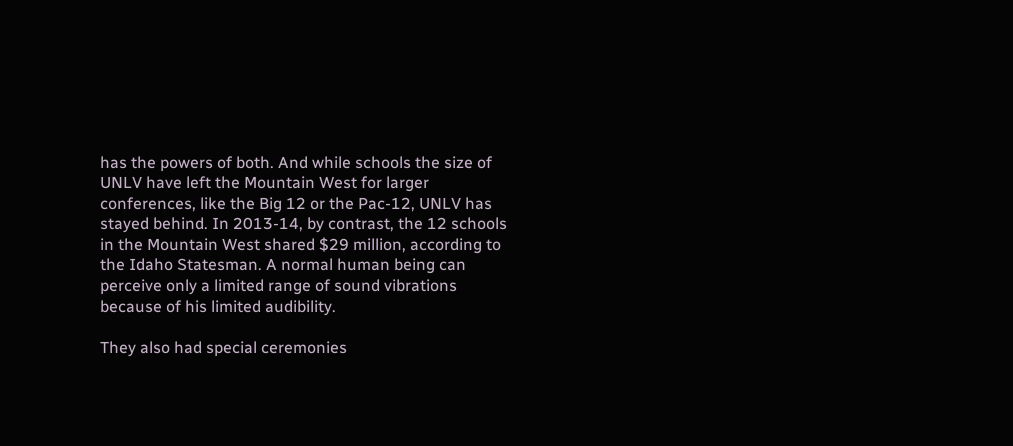has the powers of both. And while schools the size of UNLV have left the Mountain West for larger conferences, like the Big 12 or the Pac-12, UNLV has stayed behind. In 2013-14, by contrast, the 12 schools in the Mountain West shared $29 million, according to the Idaho Statesman. A normal human being can perceive only a limited range of sound vibrations because of his limited audibility.

They also had special ceremonies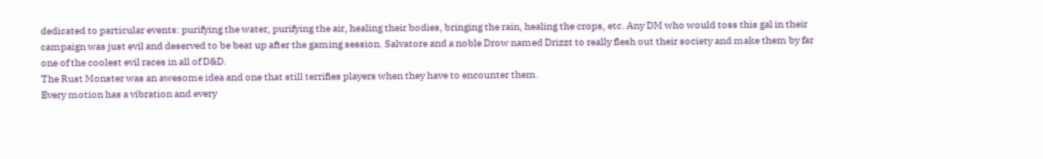dedicated to particular events: purifying the water, purifying the air, healing their bodies, bringing the rain, healing the crops, etc. Any DM who would toss this gal in their campaign was just evil and deserved to be beat up after the gaming session. Salvatore and a noble Drow named Drizzt to really flesh out their society and make them by far one of the coolest evil races in all of D&D.
The Rust Monster was an awesome idea and one that still terrifies players when they have to encounter them.
Every motion has a vibration and every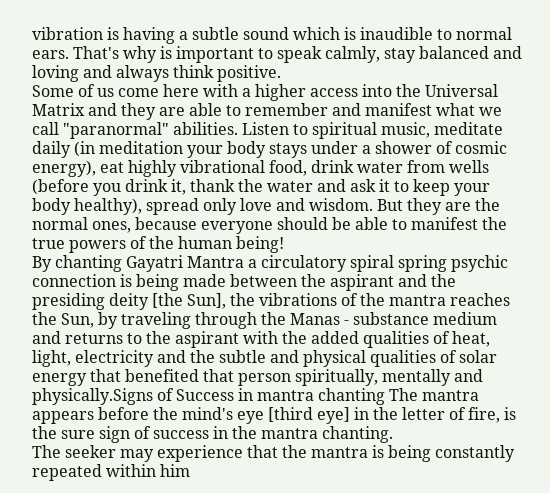vibration is having a subtle sound which is inaudible to normal ears. That's why is important to speak calmly, stay balanced and loving and always think positive.
Some of us come here with a higher access into the Universal Matrix and they are able to remember and manifest what we call "paranormal" abilities. Listen to spiritual music, meditate daily (in meditation your body stays under a shower of cosmic energy), eat highly vibrational food, drink water from wells (before you drink it, thank the water and ask it to keep your body healthy), spread only love and wisdom. But they are the normal ones, because everyone should be able to manifest the true powers of the human being!
By chanting Gayatri Mantra a circulatory spiral spring psychic connection is being made between the aspirant and the presiding deity [the Sun], the vibrations of the mantra reaches the Sun, by traveling through the Manas - substance medium and returns to the aspirant with the added qualities of heat, light, electricity and the subtle and physical qualities of solar energy that benefited that person spiritually, mentally and physically.Signs of Success in mantra chanting The mantra appears before the mind's eye [third eye] in the letter of fire, is the sure sign of success in the mantra chanting.
The seeker may experience that the mantra is being constantly repeated within him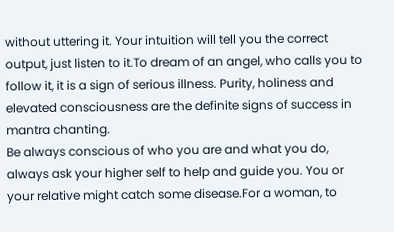without uttering it. Your intuition will tell you the correct output, just listen to it.To dream of an angel, who calls you to follow it, it is a sign of serious illness. Purity, holiness and elevated consciousness are the definite signs of success in mantra chanting.
Be always conscious of who you are and what you do, always ask your higher self to help and guide you. You or your relative might catch some disease.For a woman, to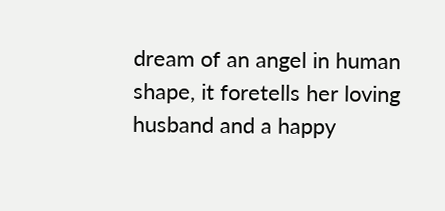dream of an angel in human shape, it foretells her loving husband and a happy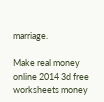marriage.

Make real money online 2014 3d free worksheets money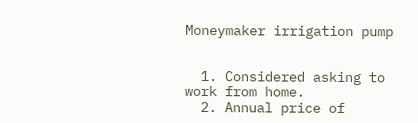Moneymaker irrigation pump


  1. Considered asking to work from home.
  2. Annual price of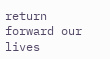return forward our lives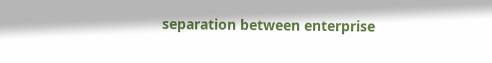separation between enterprise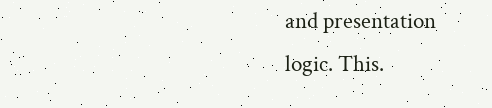and presentation logic. This.